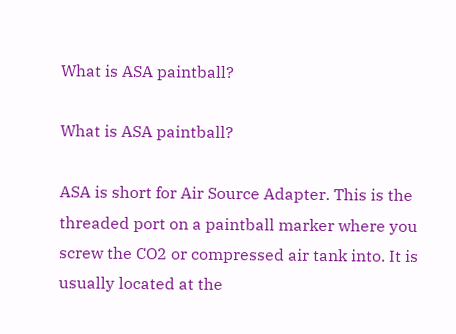What is ASA paintball?

What is ASA paintball?

ASA is short for Air Source Adapter. This is the threaded port on a paintball marker where you screw the CO2 or compressed air tank into. It is usually located at the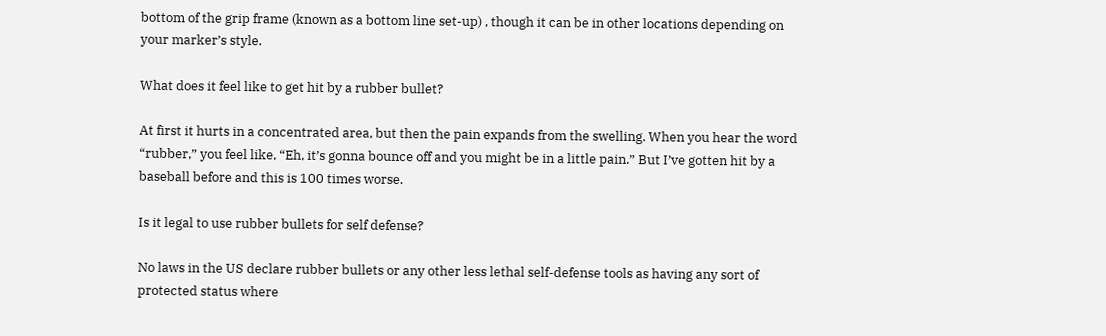bottom of the grip frame (known as a bottom line set-up) , though it can be in other locations depending on your marker’s style.

What does it feel like to get hit by a rubber bullet?

At first it hurts in a concentrated area, but then the pain expands from the swelling. When you hear the word “rubber,” you feel like, “Eh, it’s gonna bounce off and you might be in a little pain.” But I’ve gotten hit by a baseball before and this is 100 times worse.

Is it legal to use rubber bullets for self defense?

No laws in the US declare rubber bullets or any other less lethal self-defense tools as having any sort of protected status where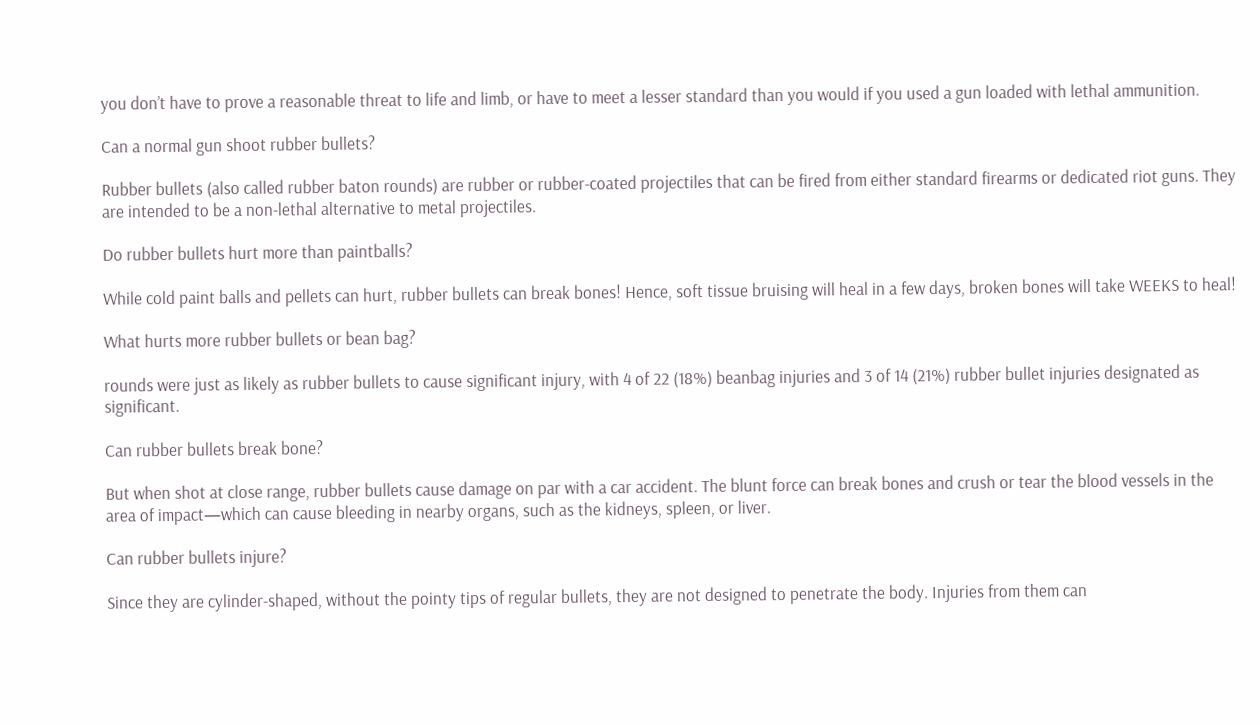you don’t have to prove a reasonable threat to life and limb, or have to meet a lesser standard than you would if you used a gun loaded with lethal ammunition.

Can a normal gun shoot rubber bullets?

Rubber bullets (also called rubber baton rounds) are rubber or rubber-coated projectiles that can be fired from either standard firearms or dedicated riot guns. They are intended to be a non-lethal alternative to metal projectiles.

Do rubber bullets hurt more than paintballs?

While cold paint balls and pellets can hurt, rubber bullets can break bones! Hence, soft tissue bruising will heal in a few days, broken bones will take WEEKS to heal!

What hurts more rubber bullets or bean bag?

rounds were just as likely as rubber bullets to cause significant injury, with 4 of 22 (18%) beanbag injuries and 3 of 14 (21%) rubber bullet injuries designated as significant.

Can rubber bullets break bone?

But when shot at close range, rubber bullets cause damage on par with a car accident. The blunt force can break bones and crush or tear the blood vessels in the area of impact—which can cause bleeding in nearby organs, such as the kidneys, spleen, or liver.

Can rubber bullets injure?

Since they are cylinder-shaped, without the pointy tips of regular bullets, they are not designed to penetrate the body. Injuries from them can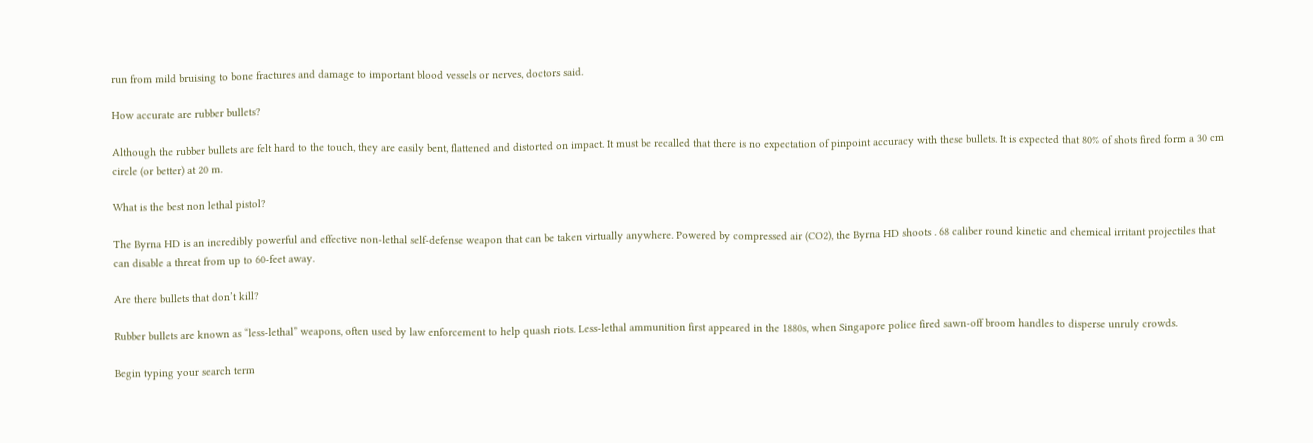run from mild bruising to bone fractures and damage to important blood vessels or nerves, doctors said.

How accurate are rubber bullets?

Although the rubber bullets are felt hard to the touch, they are easily bent, flattened and distorted on impact. It must be recalled that there is no expectation of pinpoint accuracy with these bullets. It is expected that 80% of shots fired form a 30 cm circle (or better) at 20 m.

What is the best non lethal pistol?

The Byrna HD is an incredibly powerful and effective non-lethal self-defense weapon that can be taken virtually anywhere. Powered by compressed air (CO2), the Byrna HD shoots . 68 caliber round kinetic and chemical irritant projectiles that can disable a threat from up to 60-feet away.

Are there bullets that don’t kill?

Rubber bullets are known as “less-lethal” weapons, often used by law enforcement to help quash riots. Less-lethal ammunition first appeared in the 1880s, when Singapore police fired sawn-off broom handles to disperse unruly crowds.

Begin typing your search term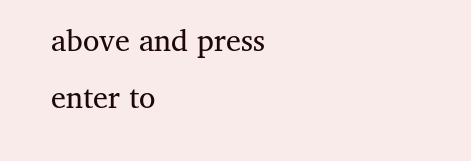above and press enter to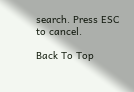search. Press ESC to cancel.

Back To Top